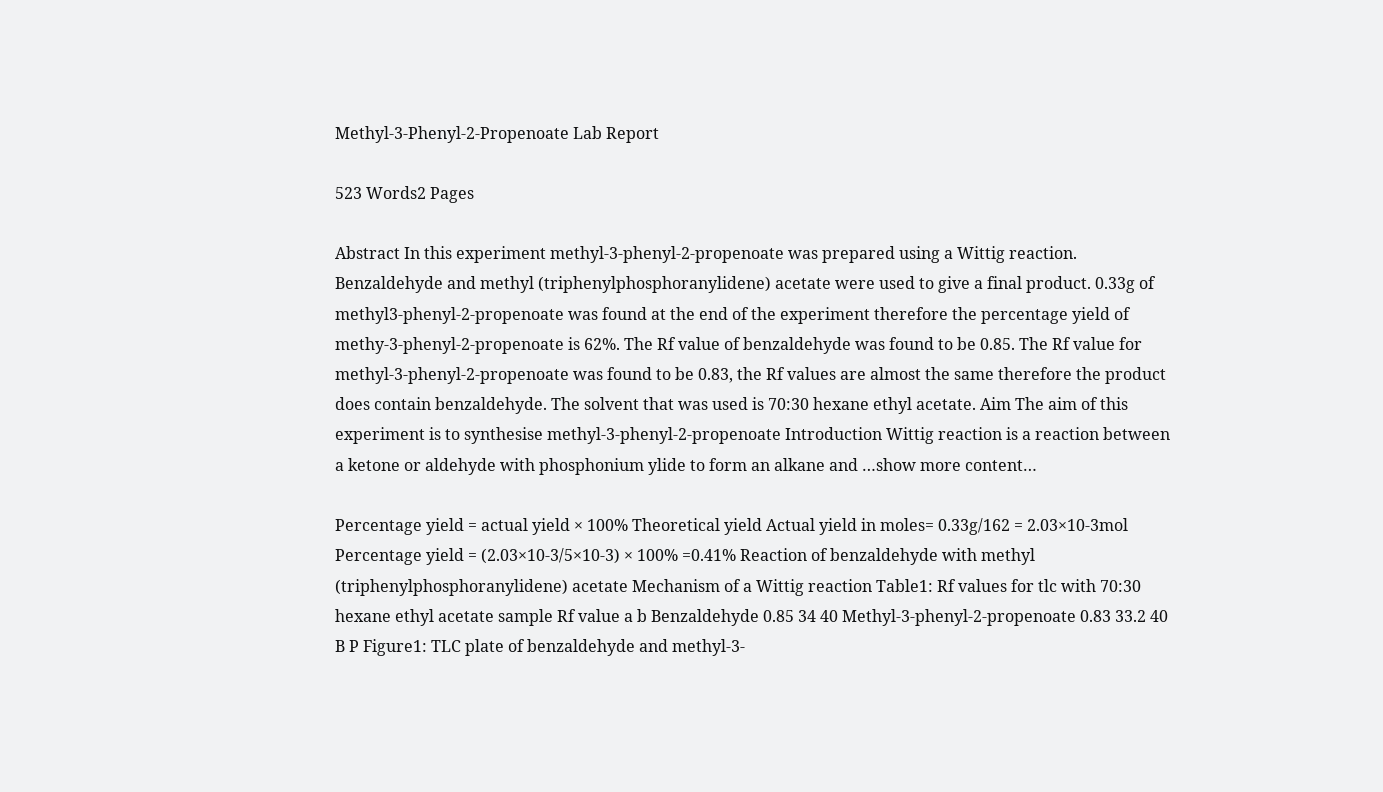Methyl-3-Phenyl-2-Propenoate Lab Report

523 Words2 Pages

Abstract In this experiment methyl-3-phenyl-2-propenoate was prepared using a Wittig reaction. Benzaldehyde and methyl (triphenylphosphoranylidene) acetate were used to give a final product. 0.33g of methyl3-phenyl-2-propenoate was found at the end of the experiment therefore the percentage yield of methy-3-phenyl-2-propenoate is 62%. The Rf value of benzaldehyde was found to be 0.85. The Rf value for methyl-3-phenyl-2-propenoate was found to be 0.83, the Rf values are almost the same therefore the product does contain benzaldehyde. The solvent that was used is 70:30 hexane ethyl acetate. Aim The aim of this experiment is to synthesise methyl-3-phenyl-2-propenoate Introduction Wittig reaction is a reaction between a ketone or aldehyde with phosphonium ylide to form an alkane and …show more content…

Percentage yield = actual yield × 100% Theoretical yield Actual yield in moles= 0.33g/162 = 2.03×10-3mol Percentage yield = (2.03×10-3/5×10-3) × 100% =0.41% Reaction of benzaldehyde with methyl (triphenylphosphoranylidene) acetate Mechanism of a Wittig reaction Table1: Rf values for tlc with 70:30 hexane ethyl acetate sample Rf value a b Benzaldehyde 0.85 34 40 Methyl-3-phenyl-2-propenoate 0.83 33.2 40 B P Figure1: TLC plate of benzaldehyde and methyl-3-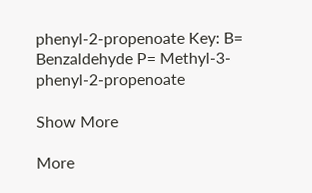phenyl-2-propenoate Key: B= Benzaldehyde P= Methyl-3-phenyl-2-propenoate

Show More

More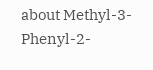about Methyl-3-Phenyl-2-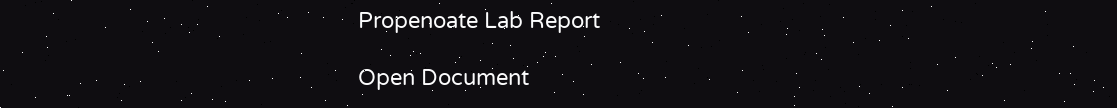Propenoate Lab Report

Open Document